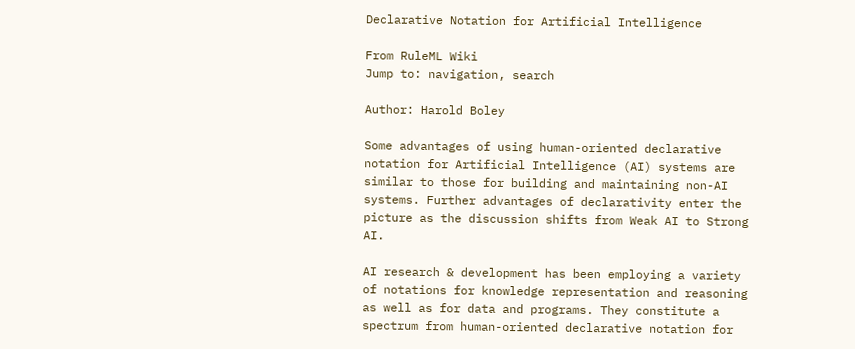Declarative Notation for Artificial Intelligence

From RuleML Wiki
Jump to: navigation, search

Author: Harold Boley

Some advantages of using human-oriented declarative notation for Artificial Intelligence (AI) systems are similar to those for building and maintaining non-AI systems. Further advantages of declarativity enter the picture as the discussion shifts from Weak AI to Strong AI.

AI research & development has been employing a variety of notations for knowledge representation and reasoning as well as for data and programs. They constitute a spectrum from human-oriented declarative notation for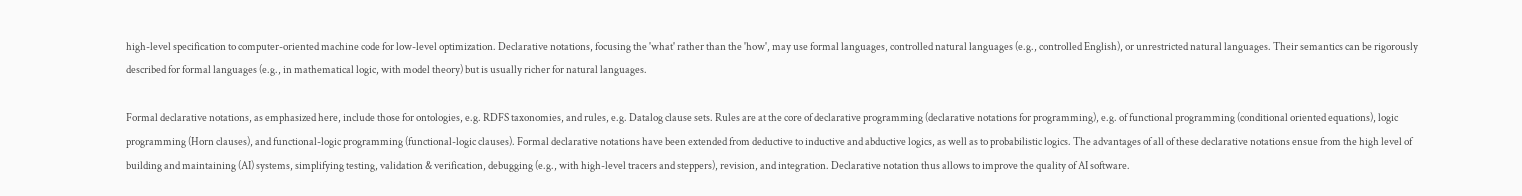high-level specification to computer-oriented machine code for low-level optimization. Declarative notations, focusing the 'what' rather than the 'how', may use formal languages, controlled natural languages (e.g., controlled English), or unrestricted natural languages. Their semantics can be rigorously described for formal languages (e.g., in mathematical logic, with model theory) but is usually richer for natural languages.

Formal declarative notations, as emphasized here, include those for ontologies, e.g. RDFS taxonomies, and rules, e.g. Datalog clause sets. Rules are at the core of declarative programming (declarative notations for programming), e.g. of functional programming (conditional oriented equations), logic programming (Horn clauses), and functional-logic programming (functional-logic clauses). Formal declarative notations have been extended from deductive to inductive and abductive logics, as well as to probabilistic logics. The advantages of all of these declarative notations ensue from the high level of building and maintaining (AI) systems, simplifying testing, validation & verification, debugging (e.g., with high-level tracers and steppers), revision, and integration. Declarative notation thus allows to improve the quality of AI software.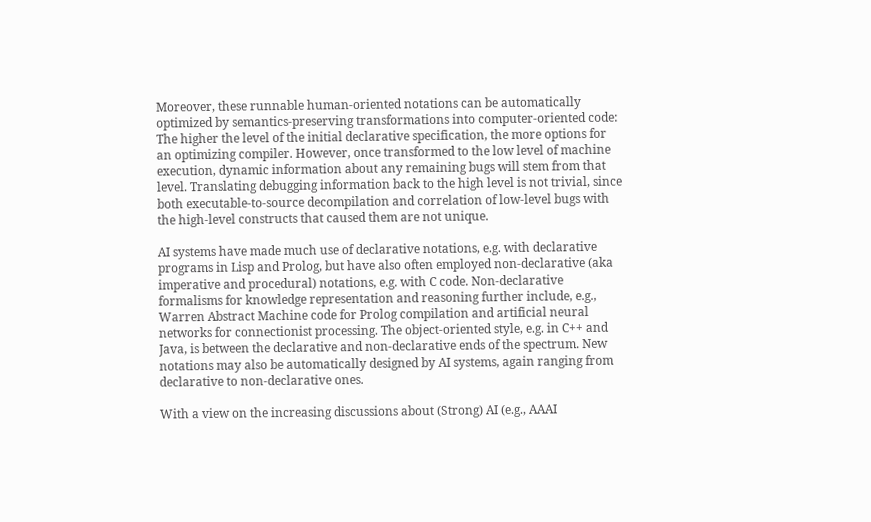Moreover, these runnable human-oriented notations can be automatically optimized by semantics-preserving transformations into computer-oriented code: The higher the level of the initial declarative specification, the more options for an optimizing compiler. However, once transformed to the low level of machine execution, dynamic information about any remaining bugs will stem from that level. Translating debugging information back to the high level is not trivial, since both executable-to-source decompilation and correlation of low-level bugs with the high-level constructs that caused them are not unique.

AI systems have made much use of declarative notations, e.g. with declarative programs in Lisp and Prolog, but have also often employed non-declarative (aka imperative and procedural) notations, e.g. with C code. Non-declarative formalisms for knowledge representation and reasoning further include, e.g., Warren Abstract Machine code for Prolog compilation and artificial neural networks for connectionist processing. The object-oriented style, e.g. in C++ and Java, is between the declarative and non-declarative ends of the spectrum. New notations may also be automatically designed by AI systems, again ranging from declarative to non-declarative ones.

With a view on the increasing discussions about (Strong) AI (e.g., AAAI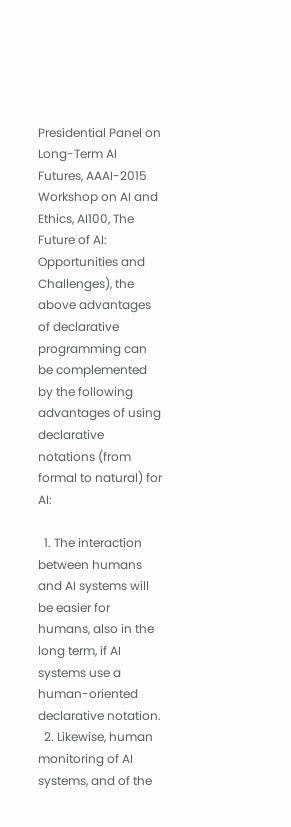Presidential Panel on Long-Term AI Futures, AAAI-2015 Workshop on AI and Ethics, AI100, The Future of AI: Opportunities and Challenges), the above advantages of declarative programming can be complemented by the following advantages of using declarative notations (from formal to natural) for AI:

  1. The interaction between humans and AI systems will be easier for humans, also in the long term, if AI systems use a human-oriented declarative notation.
  2. Likewise, human monitoring of AI systems, and of the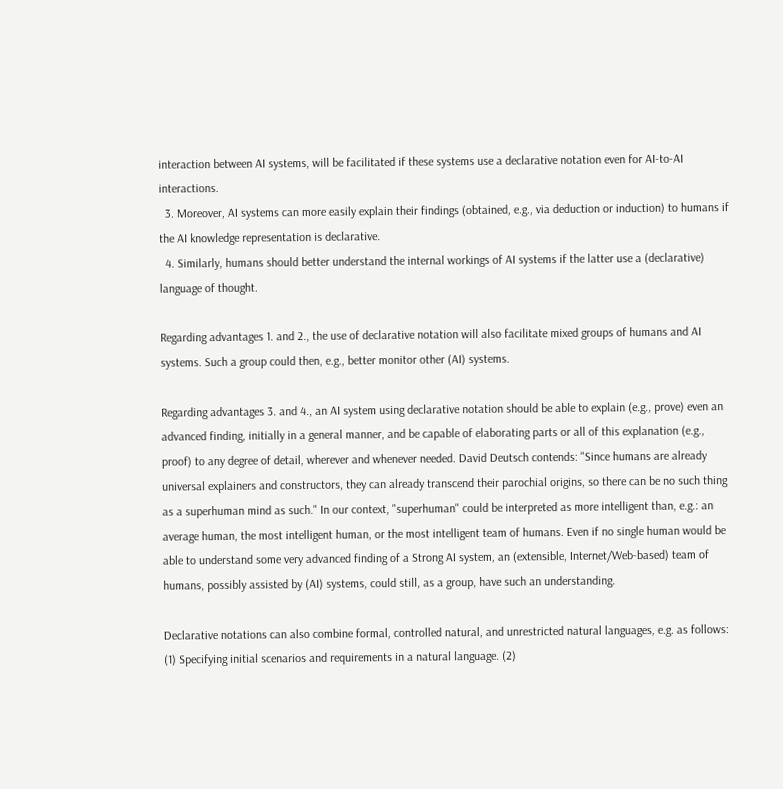interaction between AI systems, will be facilitated if these systems use a declarative notation even for AI-to-AI interactions.
  3. Moreover, AI systems can more easily explain their findings (obtained, e.g., via deduction or induction) to humans if the AI knowledge representation is declarative.
  4. Similarly, humans should better understand the internal workings of AI systems if the latter use a (declarative) language of thought.

Regarding advantages 1. and 2., the use of declarative notation will also facilitate mixed groups of humans and AI systems. Such a group could then, e.g., better monitor other (AI) systems.

Regarding advantages 3. and 4., an AI system using declarative notation should be able to explain (e.g., prove) even an advanced finding, initially in a general manner, and be capable of elaborating parts or all of this explanation (e.g., proof) to any degree of detail, wherever and whenever needed. David Deutsch contends: "Since humans are already universal explainers and constructors, they can already transcend their parochial origins, so there can be no such thing as a superhuman mind as such." In our context, "superhuman" could be interpreted as more intelligent than, e.g.: an average human, the most intelligent human, or the most intelligent team of humans. Even if no single human would be able to understand some very advanced finding of a Strong AI system, an (extensible, Internet/Web-based) team of humans, possibly assisted by (AI) systems, could still, as a group, have such an understanding.

Declarative notations can also combine formal, controlled natural, and unrestricted natural languages, e.g. as follows: (1) Specifying initial scenarios and requirements in a natural language. (2)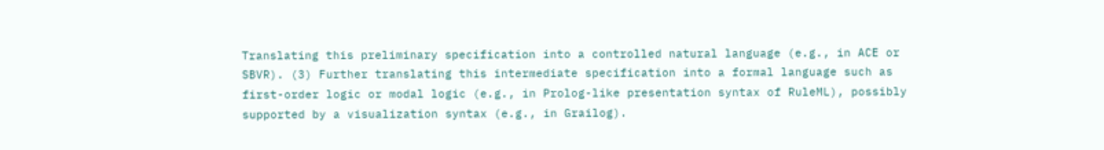Translating this preliminary specification into a controlled natural language (e.g., in ACE or SBVR). (3) Further translating this intermediate specification into a formal language such as first-order logic or modal logic (e.g., in Prolog-like presentation syntax of RuleML), possibly supported by a visualization syntax (e.g., in Grailog).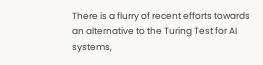There is a flurry of recent efforts towards an alternative to the Turing Test for AI systems,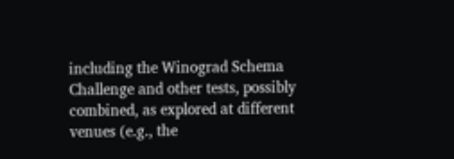including the Winograd Schema Challenge and other tests, possibly combined, as explored at different venues (e.g., the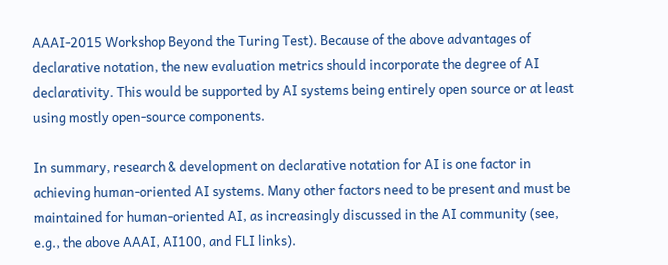AAAI-2015 Workshop Beyond the Turing Test). Because of the above advantages of declarative notation, the new evaluation metrics should incorporate the degree of AI declarativity. This would be supported by AI systems being entirely open source or at least using mostly open-source components.

In summary, research & development on declarative notation for AI is one factor in achieving human-oriented AI systems. Many other factors need to be present and must be maintained for human-oriented AI, as increasingly discussed in the AI community (see, e.g., the above AAAI, AI100, and FLI links).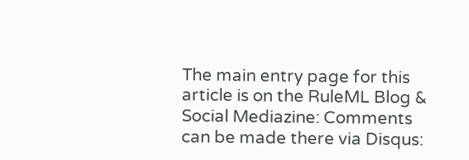The main entry page for this article is on the RuleML Blog & Social Mediazine: Comments can be made there via Disqus: